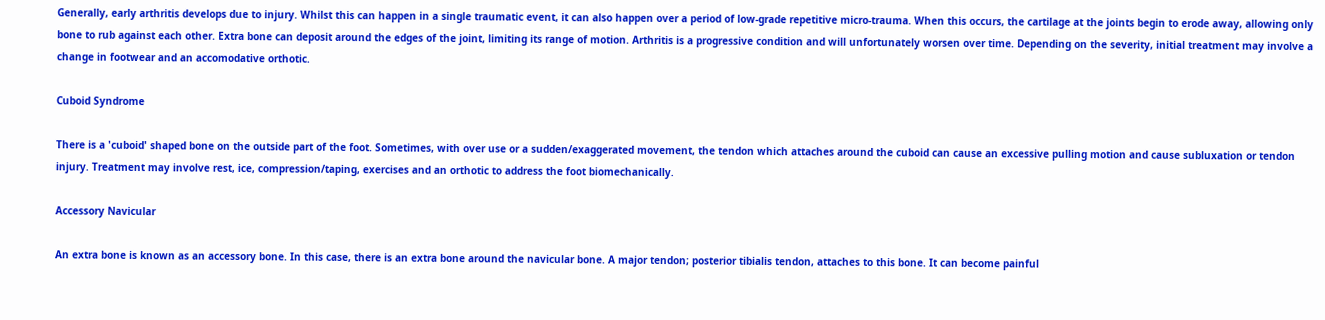Generally, early arthritis develops due to injury. Whilst this can happen in a single traumatic event, it can also happen over a period of low-grade repetitive micro-trauma. When this occurs, the cartilage at the joints begin to erode away, allowing only bone to rub against each other. Extra bone can deposit around the edges of the joint, limiting its range of motion. Arthritis is a progressive condition and will unfortunately worsen over time. Depending on the severity, initial treatment may involve a change in footwear and an accomodative orthotic.

Cuboid Syndrome

There is a 'cuboid' shaped bone on the outside part of the foot. Sometimes, with over use or a sudden/exaggerated movement, the tendon which attaches around the cuboid can cause an excessive pulling motion and cause subluxation or tendon injury. Treatment may involve rest, ice, compression/taping, exercises and an orthotic to address the foot biomechanically.

Accessory Navicular

An extra bone is known as an accessory bone. In this case, there is an extra bone around the navicular bone. A major tendon; posterior tibialis tendon, attaches to this bone. It can become painful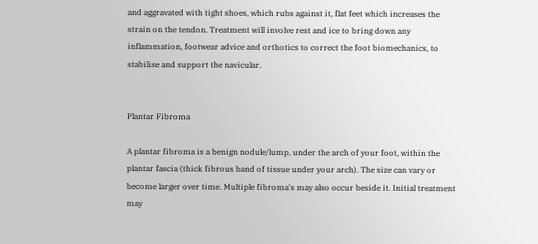and aggravated with tight shoes, which rubs against it, flat feet which increases the strain on the tendon. Treatment will involve rest and ice to bring down any inflammation, footwear advice and orthotics to correct the foot biomechanics, to stabilise and support the navicular.


Plantar Fibroma

A plantar fibroma is a benign nodule/lump, under the arch of your foot, within the plantar fascia (thick fibrous band of tissue under your arch). The size can vary or become larger over time. Multiple fibroma's may also occur beside it. Initial treatment may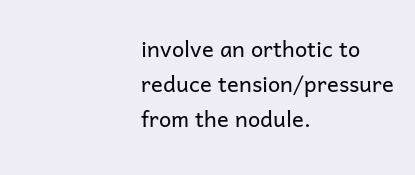involve an orthotic to reduce tension/pressure from the nodule.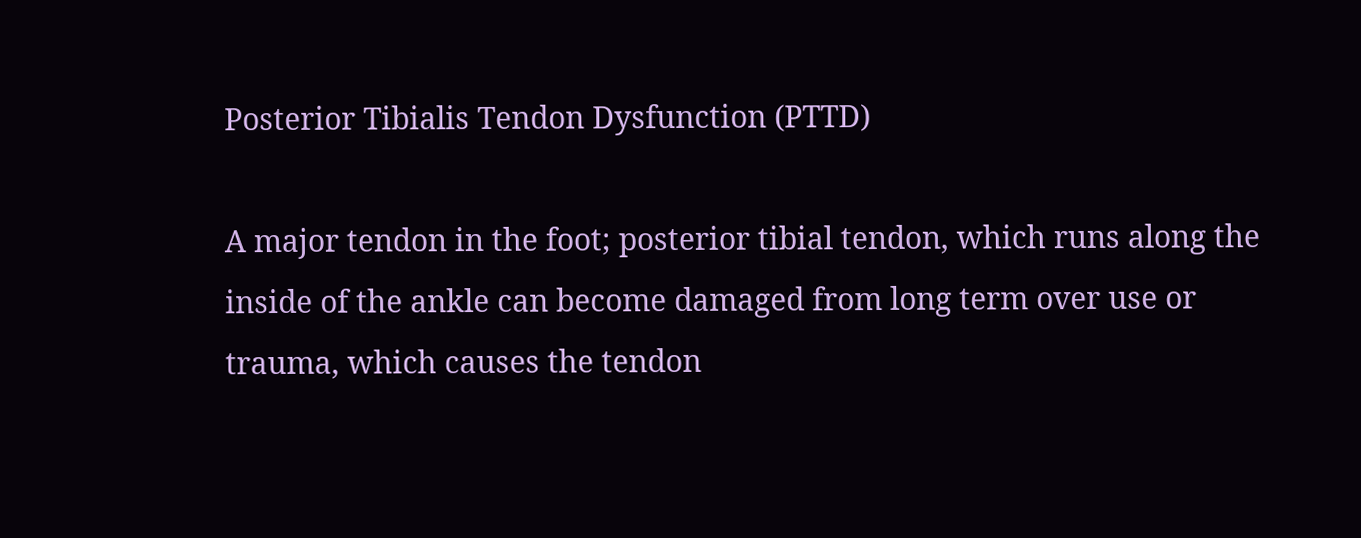Posterior Tibialis Tendon Dysfunction (PTTD)

A major tendon in the foot; posterior tibial tendon, which runs along the inside of the ankle can become damaged from long term over use or trauma, which causes the tendon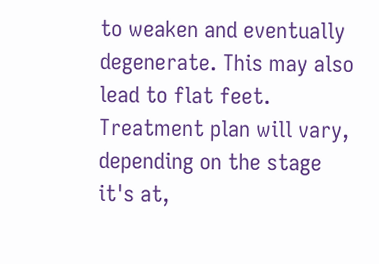to weaken and eventually degenerate. This may also lead to flat feet. Treatment plan will vary, depending on the stage it's at,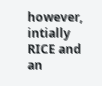however, intially RICE and an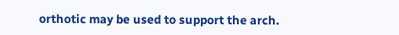orthotic may be used to support the arch.